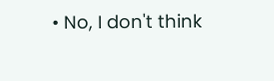• No, I don't think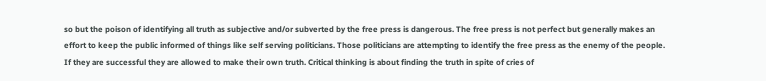so but the poison of identifying all truth as subjective and/or subverted by the free press is dangerous. The free press is not perfect but generally makes an effort to keep the public informed of things like self serving politicians. Those politicians are attempting to identify the free press as the enemy of the people. If they are successful they are allowed to make their own truth. Critical thinking is about finding the truth in spite of cries of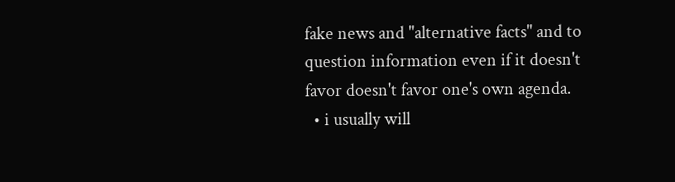fake news and "alternative facts" and to question information even if it doesn't favor doesn't favor one's own agenda.
  • i usually will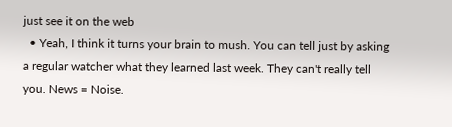just see it on the web
  • Yeah, I think it turns your brain to mush. You can tell just by asking a regular watcher what they learned last week. They can't really tell you. News = Noise.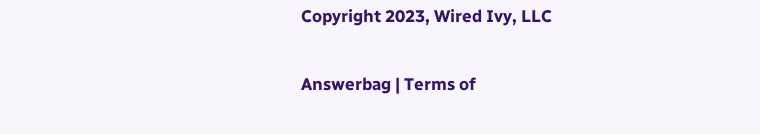Copyright 2023, Wired Ivy, LLC

Answerbag | Terms of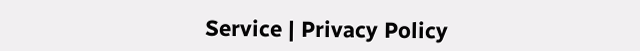Service | Privacy Policy